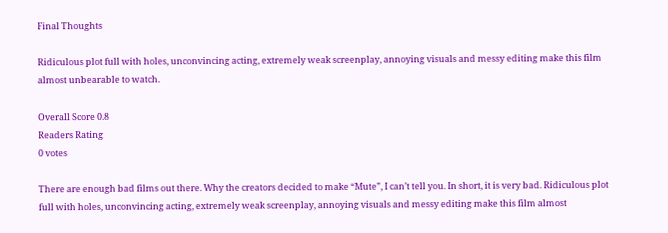Final Thoughts

Ridiculous plot full with holes, unconvincing acting, extremely weak screenplay, annoying visuals and messy editing make this film almost unbearable to watch.

Overall Score 0.8
Readers Rating
0 votes

There are enough bad films out there. Why the creators decided to make “Mute”, I can’t tell you. In short, it is very bad. Ridiculous plot full with holes, unconvincing acting, extremely weak screenplay, annoying visuals and messy editing make this film almost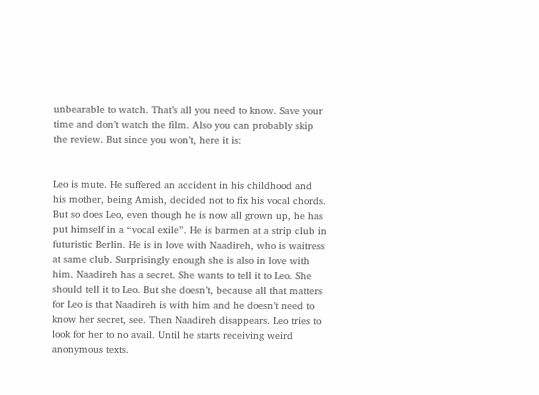unbearable to watch. That’s all you need to know. Save your time and don’t watch the film. Also you can probably skip the review. But since you won’t, here it is:


Leo is mute. He suffered an accident in his childhood and his mother, being Amish, decided not to fix his vocal chords. But so does Leo, even though he is now all grown up, he has put himself in a “vocal exile”. He is barmen at a strip club in futuristic Berlin. He is in love with Naadireh, who is waitress at same club. Surprisingly enough she is also in love with him. Naadireh has a secret. She wants to tell it to Leo. She should tell it to Leo. But she doesn’t, because all that matters for Leo is that Naadireh is with him and he doesn’t need to know her secret, see. Then Naadireh disappears. Leo tries to look for her to no avail. Until he starts receiving weird anonymous texts.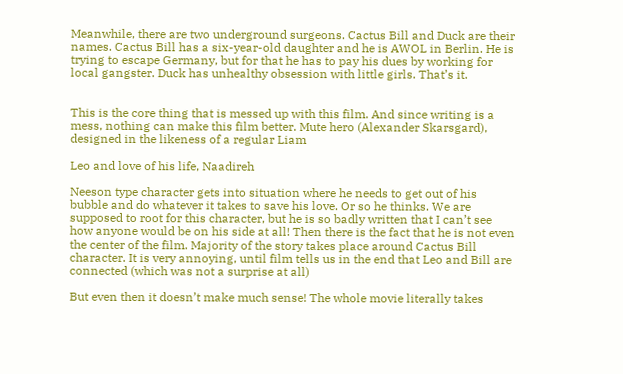Meanwhile, there are two underground surgeons. Cactus Bill and Duck are their names. Cactus Bill has a six-year-old daughter and he is AWOL in Berlin. He is trying to escape Germany, but for that he has to pay his dues by working for local gangster. Duck has unhealthy obsession with little girls. That’s it.


This is the core thing that is messed up with this film. And since writing is a mess, nothing can make this film better. Mute hero (Alexander Skarsgard), designed in the likeness of a regular Liam

Leo and love of his life, Naadireh

Neeson type character gets into situation where he needs to get out of his bubble and do whatever it takes to save his love. Or so he thinks. We are supposed to root for this character, but he is so badly written that I can’t see how anyone would be on his side at all! Then there is the fact that he is not even the center of the film. Majority of the story takes place around Cactus Bill character. It is very annoying, until film tells us in the end that Leo and Bill are connected (which was not a surprise at all)

But even then it doesn’t make much sense! The whole movie literally takes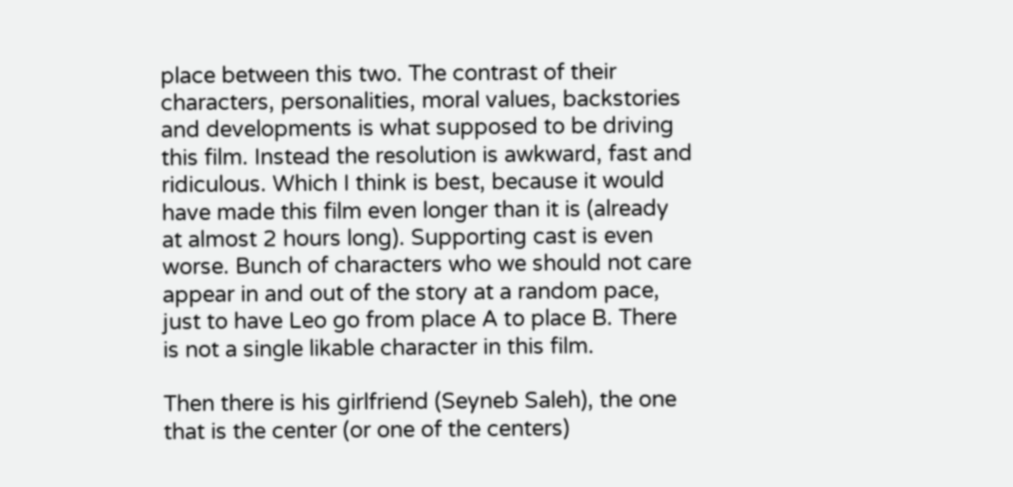place between this two. The contrast of their characters, personalities, moral values, backstories and developments is what supposed to be driving this film. Instead the resolution is awkward, fast and ridiculous. Which I think is best, because it would have made this film even longer than it is (already at almost 2 hours long). Supporting cast is even worse. Bunch of characters who we should not care appear in and out of the story at a random pace, just to have Leo go from place A to place B. There is not a single likable character in this film.

Then there is his girlfriend (Seyneb Saleh), the one that is the center (or one of the centers)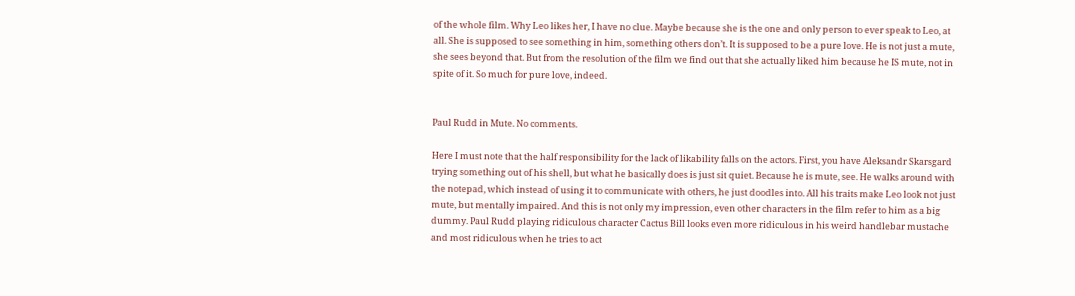of the whole film. Why Leo likes her, I have no clue. Maybe because she is the one and only person to ever speak to Leo, at all. She is supposed to see something in him, something others don’t. It is supposed to be a pure love. He is not just a mute, she sees beyond that. But from the resolution of the film we find out that she actually liked him because he IS mute, not in spite of it. So much for pure love, indeed.


Paul Rudd in Mute. No comments.

Here I must note that the half responsibility for the lack of likability falls on the actors. First, you have Aleksandr Skarsgard trying something out of his shell, but what he basically does is just sit quiet. Because he is mute, see. He walks around with the notepad, which instead of using it to communicate with others, he just doodles into. All his traits make Leo look not just mute, but mentally impaired. And this is not only my impression, even other characters in the film refer to him as a big dummy. Paul Rudd playing ridiculous character Cactus Bill looks even more ridiculous in his weird handlebar mustache and most ridiculous when he tries to act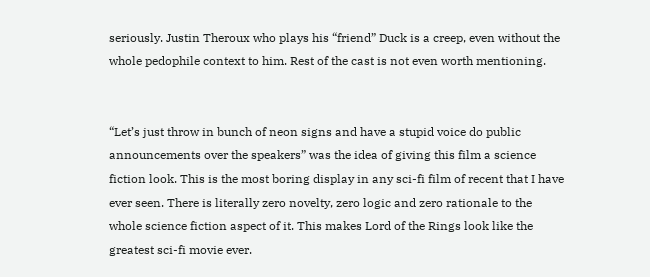seriously. Justin Theroux who plays his “friend” Duck is a creep, even without the whole pedophile context to him. Rest of the cast is not even worth mentioning.


“Let’s just throw in bunch of neon signs and have a stupid voice do public announcements over the speakers” was the idea of giving this film a science fiction look. This is the most boring display in any sci-fi film of recent that I have ever seen. There is literally zero novelty, zero logic and zero rationale to the whole science fiction aspect of it. This makes Lord of the Rings look like the greatest sci-fi movie ever.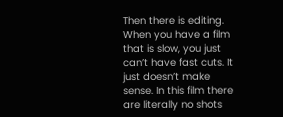Then there is editing. When you have a film that is slow, you just can’t have fast cuts. It just doesn’t make sense. In this film there are literally no shots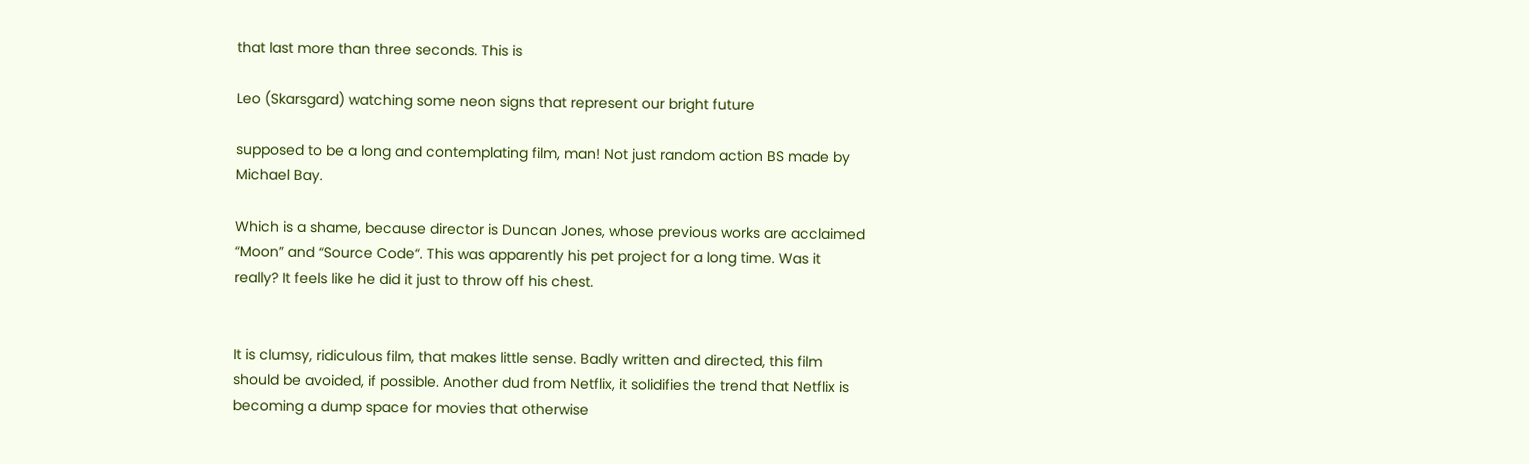that last more than three seconds. This is

Leo (Skarsgard) watching some neon signs that represent our bright future

supposed to be a long and contemplating film, man! Not just random action BS made by Michael Bay.

Which is a shame, because director is Duncan Jones, whose previous works are acclaimed “Moon” and “Source Code“. This was apparently his pet project for a long time. Was it really? It feels like he did it just to throw off his chest.


It is clumsy, ridiculous film, that makes little sense. Badly written and directed, this film should be avoided, if possible. Another dud from Netflix, it solidifies the trend that Netflix is becoming a dump space for movies that otherwise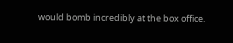would bomb incredibly at the box office.